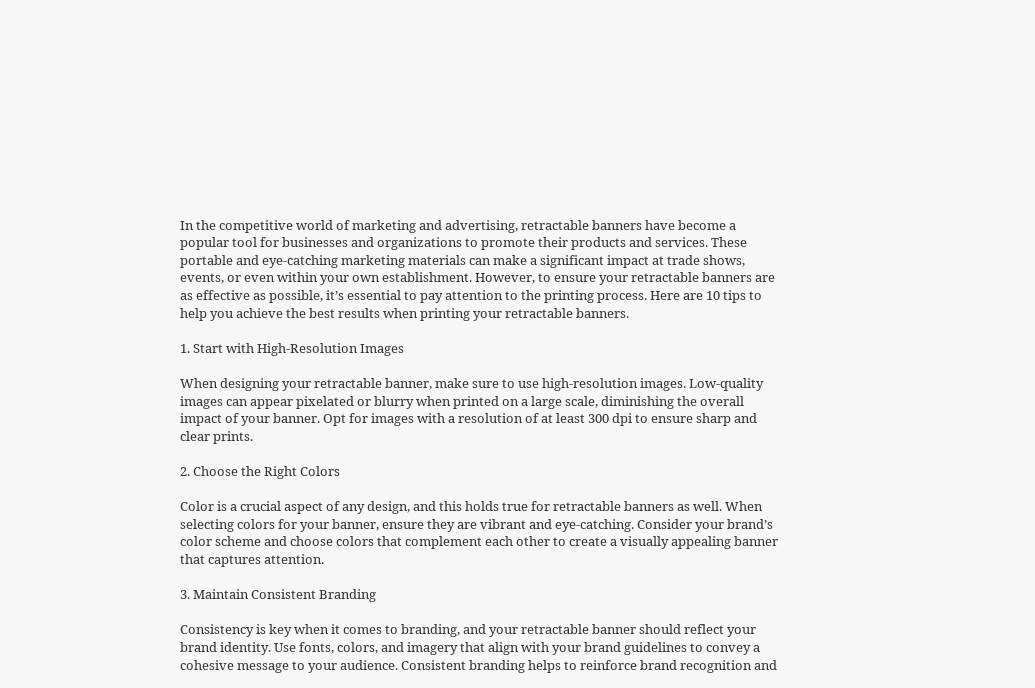In the competitive world of marketing and advertising, retractable banners have become a popular tool for businesses and organizations to promote their products and services. These portable and eye-catching marketing materials can make a significant impact at trade shows, events, or even within your own establishment. However, to ensure your retractable banners are as effective as possible, it’s essential to pay attention to the printing process. Here are 10 tips to help you achieve the best results when printing your retractable banners.

1. Start with High-Resolution Images

When designing your retractable banner, make sure to use high-resolution images. Low-quality images can appear pixelated or blurry when printed on a large scale, diminishing the overall impact of your banner. Opt for images with a resolution of at least 300 dpi to ensure sharp and clear prints.

2. Choose the Right Colors

Color is a crucial aspect of any design, and this holds true for retractable banners as well. When selecting colors for your banner, ensure they are vibrant and eye-catching. Consider your brand’s color scheme and choose colors that complement each other to create a visually appealing banner that captures attention.

3. Maintain Consistent Branding

Consistency is key when it comes to branding, and your retractable banner should reflect your brand identity. Use fonts, colors, and imagery that align with your brand guidelines to convey a cohesive message to your audience. Consistent branding helps to reinforce brand recognition and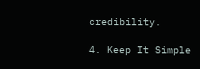credibility.

4. Keep It Simple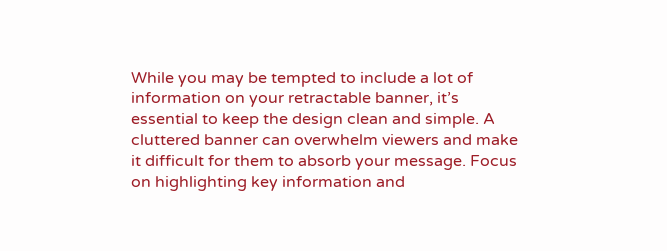While you may be tempted to include a lot of information on your retractable banner, it’s essential to keep the design clean and simple. A cluttered banner can overwhelm viewers and make it difficult for them to absorb your message. Focus on highlighting key information and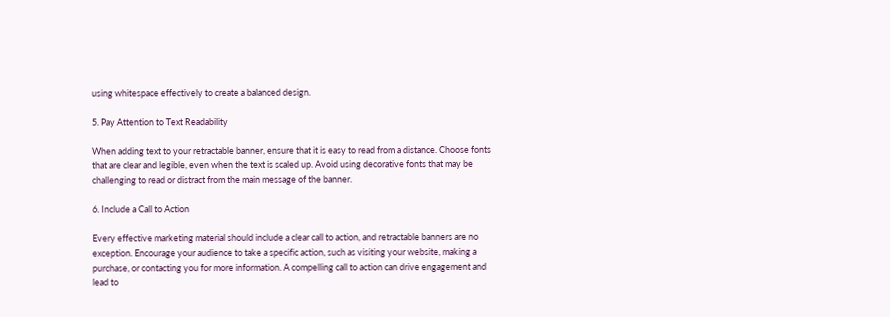using whitespace effectively to create a balanced design.

5. Pay Attention to Text Readability

When adding text to your retractable banner, ensure that it is easy to read from a distance. Choose fonts that are clear and legible, even when the text is scaled up. Avoid using decorative fonts that may be challenging to read or distract from the main message of the banner.

6. Include a Call to Action

Every effective marketing material should include a clear call to action, and retractable banners are no exception. Encourage your audience to take a specific action, such as visiting your website, making a purchase, or contacting you for more information. A compelling call to action can drive engagement and lead to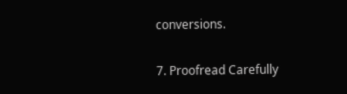conversions.

7. Proofread Carefully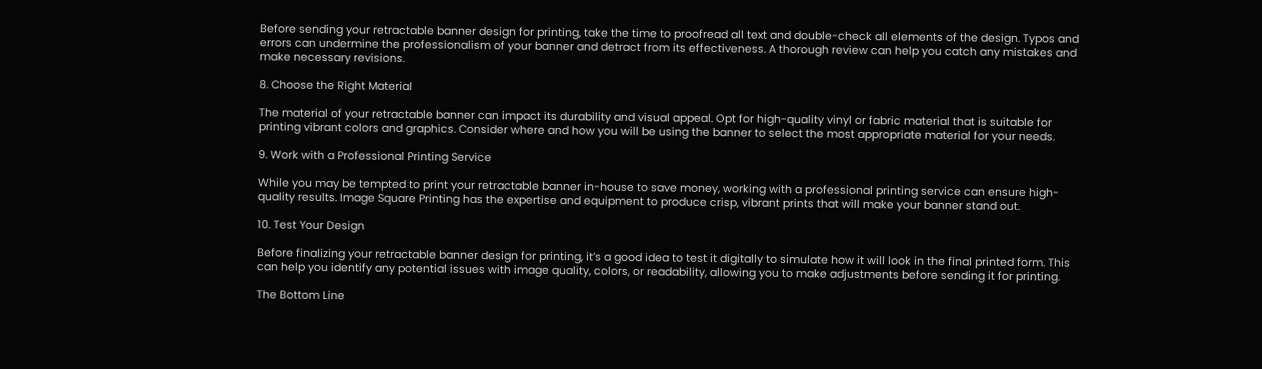Before sending your retractable banner design for printing, take the time to proofread all text and double-check all elements of the design. Typos and errors can undermine the professionalism of your banner and detract from its effectiveness. A thorough review can help you catch any mistakes and make necessary revisions.

8. Choose the Right Material

The material of your retractable banner can impact its durability and visual appeal. Opt for high-quality vinyl or fabric material that is suitable for printing vibrant colors and graphics. Consider where and how you will be using the banner to select the most appropriate material for your needs.

9. Work with a Professional Printing Service

While you may be tempted to print your retractable banner in-house to save money, working with a professional printing service can ensure high-quality results. Image Square Printing has the expertise and equipment to produce crisp, vibrant prints that will make your banner stand out.

10. Test Your Design

Before finalizing your retractable banner design for printing, it’s a good idea to test it digitally to simulate how it will look in the final printed form. This can help you identify any potential issues with image quality, colors, or readability, allowing you to make adjustments before sending it for printing.

The Bottom Line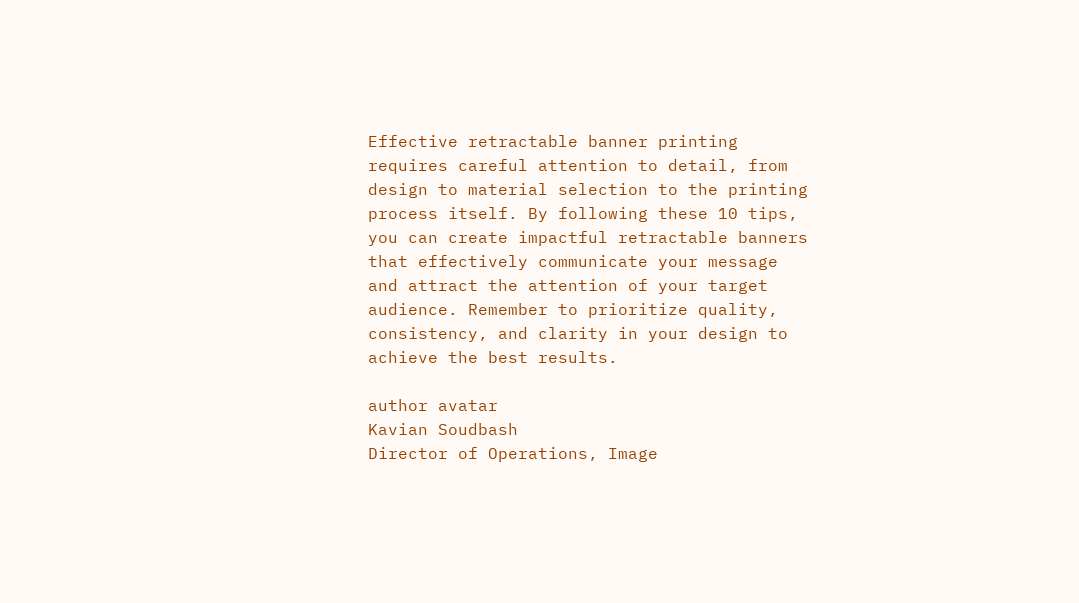Effective retractable banner printing requires careful attention to detail, from design to material selection to the printing process itself. By following these 10 tips, you can create impactful retractable banners that effectively communicate your message and attract the attention of your target audience. Remember to prioritize quality, consistency, and clarity in your design to achieve the best results.

author avatar
Kavian Soudbash
Director of Operations, Image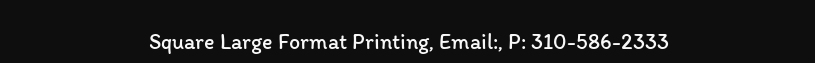Square Large Format Printing, Email:, P: 310-586-2333